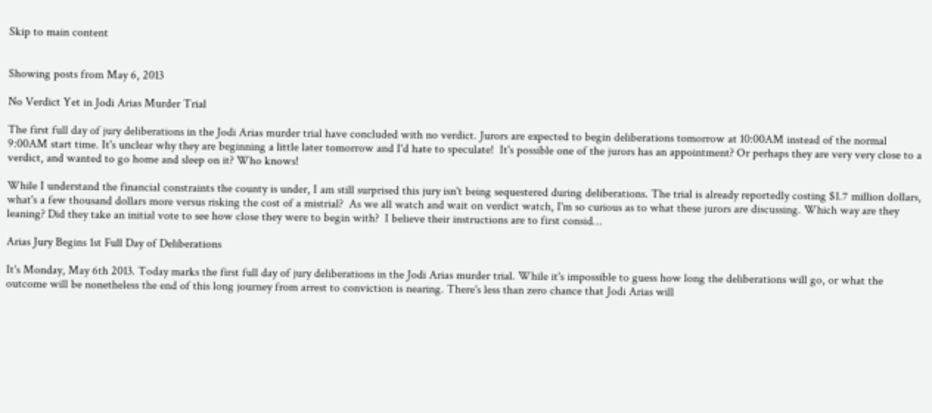Skip to main content


Showing posts from May 6, 2013

No Verdict Yet in Jodi Arias Murder Trial

The first full day of jury deliberations in the Jodi Arias murder trial have concluded with no verdict. Jurors are expected to begin deliberations tomorrow at 10:00AM instead of the normal 9:00AM start time. It's unclear why they are beginning a little later tomorrow and I'd hate to speculate!  It's possible one of the jurors has an appointment? Or perhaps they are very very close to a verdict, and wanted to go home and sleep on it? Who knows!

While I understand the financial constraints the county is under, I am still surprised this jury isn't being sequestered during deliberations. The trial is already reportedly costing $1.7 million dollars, what's a few thousand dollars more versus risking the cost of a mistrial?  As we all watch and wait on verdict watch, I'm so curious as to what these jurors are discussing. Which way are they leaning? Did they take an initial vote to see how close they were to begin with?  I believe their instructions are to first consid…

Arias Jury Begins 1st Full Day of Deliberations

It's Monday, May 6th 2013. Today marks the first full day of jury deliberations in the Jodi Arias murder trial. While it's impossible to guess how long the deliberations will go, or what the outcome will be nonetheless the end of this long journey from arrest to conviction is nearing. There's less than zero chance that Jodi Arias will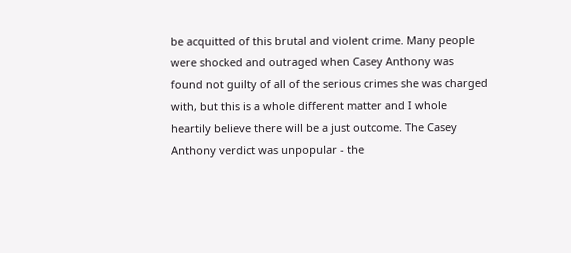be acquitted of this brutal and violent crime. Many people were shocked and outraged when Casey Anthony was found not guilty of all of the serious crimes she was charged with, but this is a whole different matter and I whole heartily believe there will be a just outcome. The Casey Anthony verdict was unpopular - the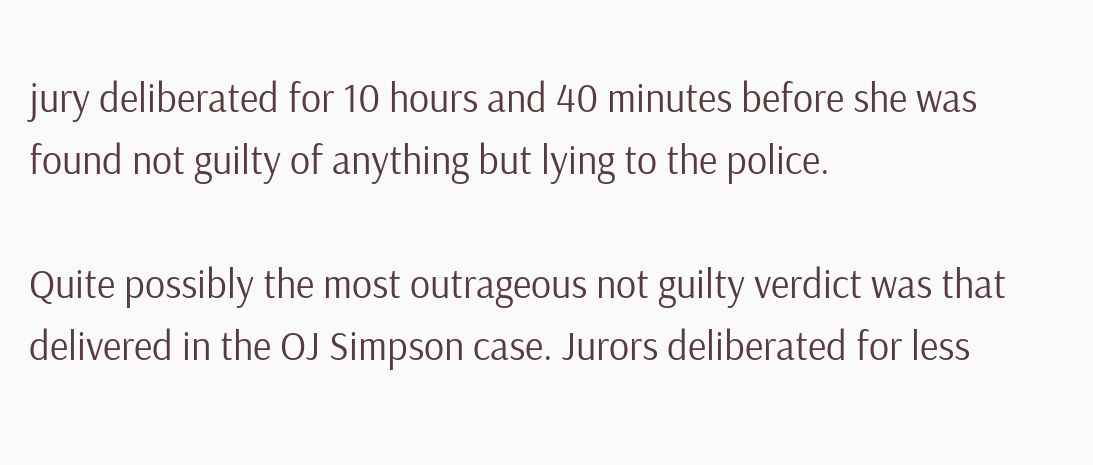jury deliberated for 10 hours and 40 minutes before she was found not guilty of anything but lying to the police.

Quite possibly the most outrageous not guilty verdict was that delivered in the OJ Simpson case. Jurors deliberated for less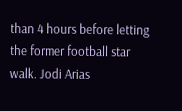than 4 hours before letting the former football star walk. Jodi Arias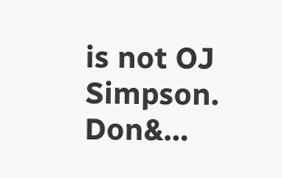is not OJ Simpson. Don&…